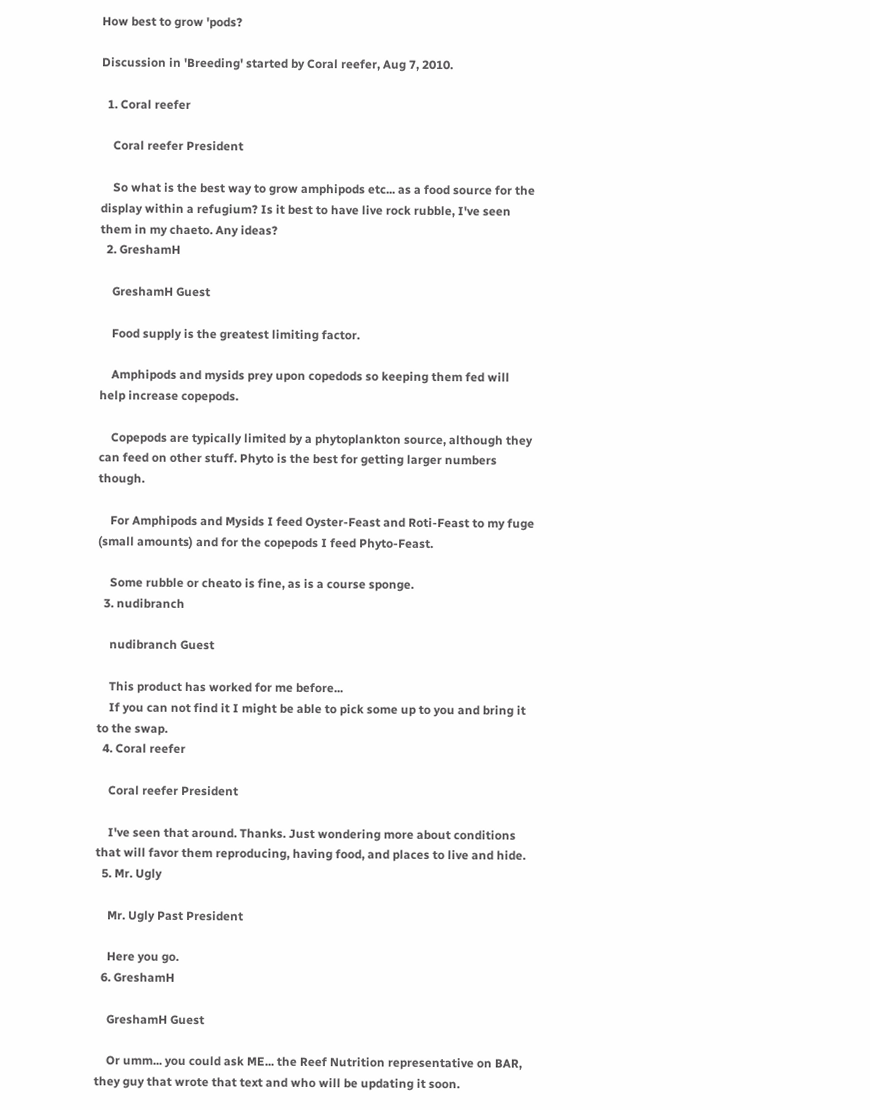How best to grow 'pods?

Discussion in 'Breeding' started by Coral reefer, Aug 7, 2010.

  1. Coral reefer

    Coral reefer President

    So what is the best way to grow amphipods etc... as a food source for the display within a refugium? Is it best to have live rock rubble, I've seen them in my chaeto. Any ideas?
  2. GreshamH

    GreshamH Guest

    Food supply is the greatest limiting factor.

    Amphipods and mysids prey upon copedods so keeping them fed will help increase copepods.

    Copepods are typically limited by a phytoplankton source, although they can feed on other stuff. Phyto is the best for getting larger numbers though.

    For Amphipods and Mysids I feed Oyster-Feast and Roti-Feast to my fuge (small amounts) and for the copepods I feed Phyto-Feast.

    Some rubble or cheato is fine, as is a course sponge.
  3. nudibranch

    nudibranch Guest

    This product has worked for me before...
    If you can not find it I might be able to pick some up to you and bring it to the swap.
  4. Coral reefer

    Coral reefer President

    I've seen that around. Thanks. Just wondering more about conditions that will favor them reproducing, having food, and places to live and hide.
  5. Mr. Ugly

    Mr. Ugly Past President

    Here you go.
  6. GreshamH

    GreshamH Guest

    Or umm... you could ask ME... the Reef Nutrition representative on BAR, they guy that wrote that text and who will be updating it soon.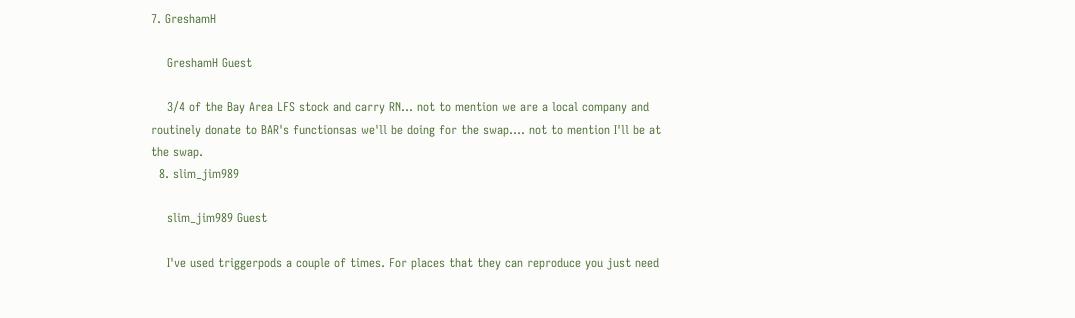7. GreshamH

    GreshamH Guest

    3/4 of the Bay Area LFS stock and carry RN... not to mention we are a local company and routinely donate to BAR's functionsas we'll be doing for the swap.... not to mention I'll be at the swap.
  8. slim_jim989

    slim_jim989 Guest

    I've used triggerpods a couple of times. For places that they can reproduce you just need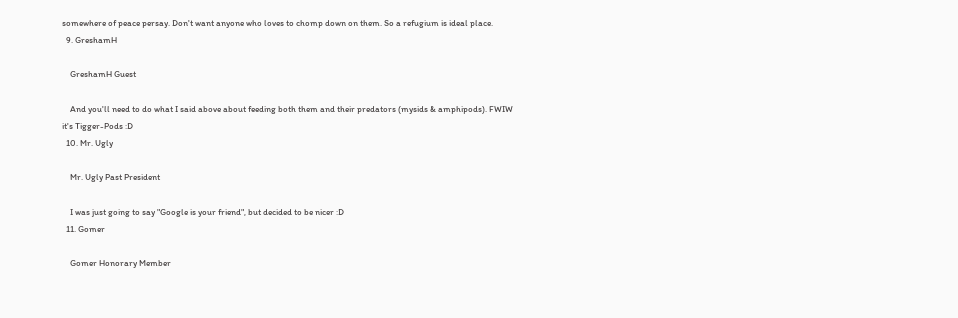somewhere of peace persay. Don't want anyone who loves to chomp down on them. So a refugium is ideal place.
  9. GreshamH

    GreshamH Guest

    And you'll need to do what I said above about feeding both them and their predators (mysids & amphipods). FWIW it's Tigger-Pods :D
  10. Mr. Ugly

    Mr. Ugly Past President

    I was just going to say "Google is your friend", but decided to be nicer :D
  11. Gomer

    Gomer Honorary Member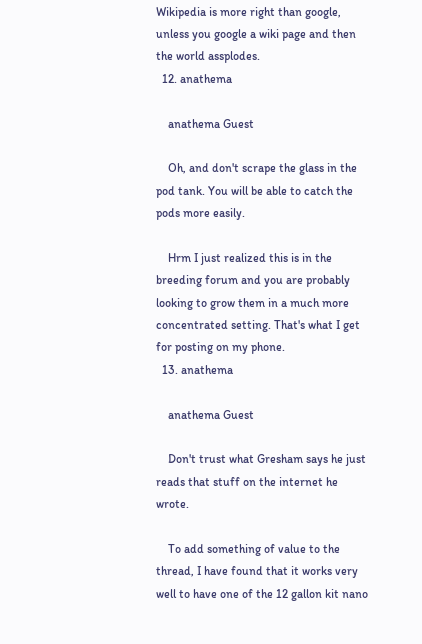Wikipedia is more right than google, unless you google a wiki page and then the world assplodes.
  12. anathema

    anathema Guest

    Oh, and don't scrape the glass in the pod tank. You will be able to catch the pods more easily.

    Hrm I just realized this is in the breeding forum and you are probably looking to grow them in a much more concentrated setting. That's what I get for posting on my phone.
  13. anathema

    anathema Guest

    Don't trust what Gresham says he just reads that stuff on the internet he wrote.

    To add something of value to the thread, I have found that it works very well to have one of the 12 gallon kit nano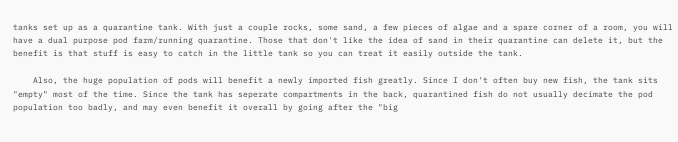tanks set up as a quarantine tank. With just a couple rocks, some sand, a few pieces of algae and a spare corner of a room, you will have a dual purpose pod farm/running quarantine. Those that don't like the idea of sand in their quarantine can delete it, but the benefit is that stuff is easy to catch in the little tank so you can treat it easily outside the tank.

    Also, the huge population of pods will benefit a newly imported fish greatly. Since I don't often buy new fish, the tank sits "empty" most of the time. Since the tank has seperate compartments in the back, quarantined fish do not usually decimate the pod population too badly, and may even benefit it overall by going after the "big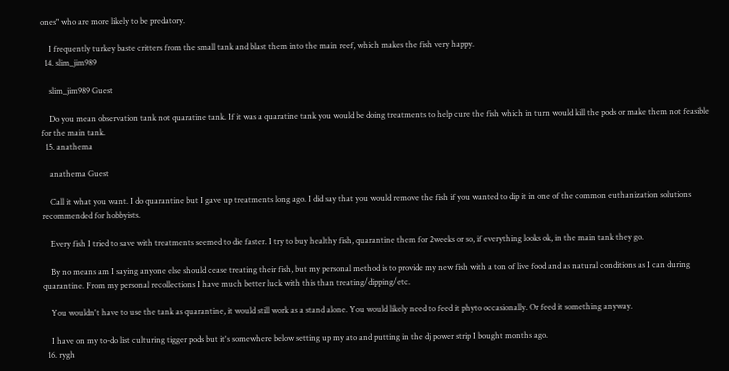ones" who are more likely to be predatory.

    I frequently turkey baste critters from the small tank and blast them into the main reef, which makes the fish very happy.
  14. slim_jim989

    slim_jim989 Guest

    Do you mean observation tank not quaratine tank. If it was a quaratine tank you would be doing treatments to help cure the fish which in turn would kill the pods or make them not feasible for the main tank.
  15. anathema

    anathema Guest

    Call it what you want. I do quarantine but I gave up treatments long ago. I did say that you would remove the fish if you wanted to dip it in one of the common euthanization solutions recommended for hobbyists.

    Every fish I tried to save with treatments seemed to die faster. I try to buy healthy fish, quarantine them for 2weeks or so, if everything looks ok, in the main tank they go.

    By no means am I saying anyone else should cease treating their fish, but my personal method is to provide my new fish with a ton of live food and as natural conditions as I can during quarantine. From my personal recollections I have much better luck with this than treating/dipping/etc.

    You wouldn't have to use the tank as quarantine, it would still work as a stand alone. You would likely need to feed it phyto occasionally. Or feed it something anyway.

    I have on my to-do list culturing tigger pods but it's somewhere below setting up my ato and putting in the dj power strip I bought months ago.
  16. rygh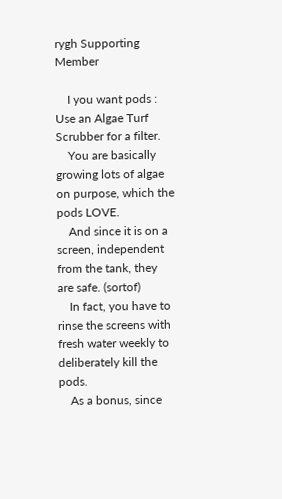rygh Supporting Member

    I you want pods : Use an Algae Turf Scrubber for a filter.
    You are basically growing lots of algae on purpose, which the pods LOVE.
    And since it is on a screen, independent from the tank, they are safe. (sortof)
    In fact, you have to rinse the screens with fresh water weekly to deliberately kill the pods.
    As a bonus, since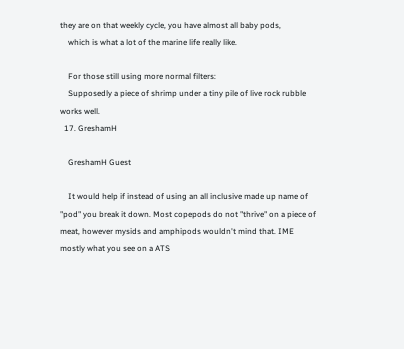they are on that weekly cycle, you have almost all baby pods,
    which is what a lot of the marine life really like.

    For those still using more normal filters:
    Supposedly a piece of shrimp under a tiny pile of live rock rubble works well.
  17. GreshamH

    GreshamH Guest

    It would help if instead of using an all inclusive made up name of "pod" you break it down. Most copepods do not "thrive" on a piece of meat, however mysids and amphipods wouldn't mind that. IME mostly what you see on a ATS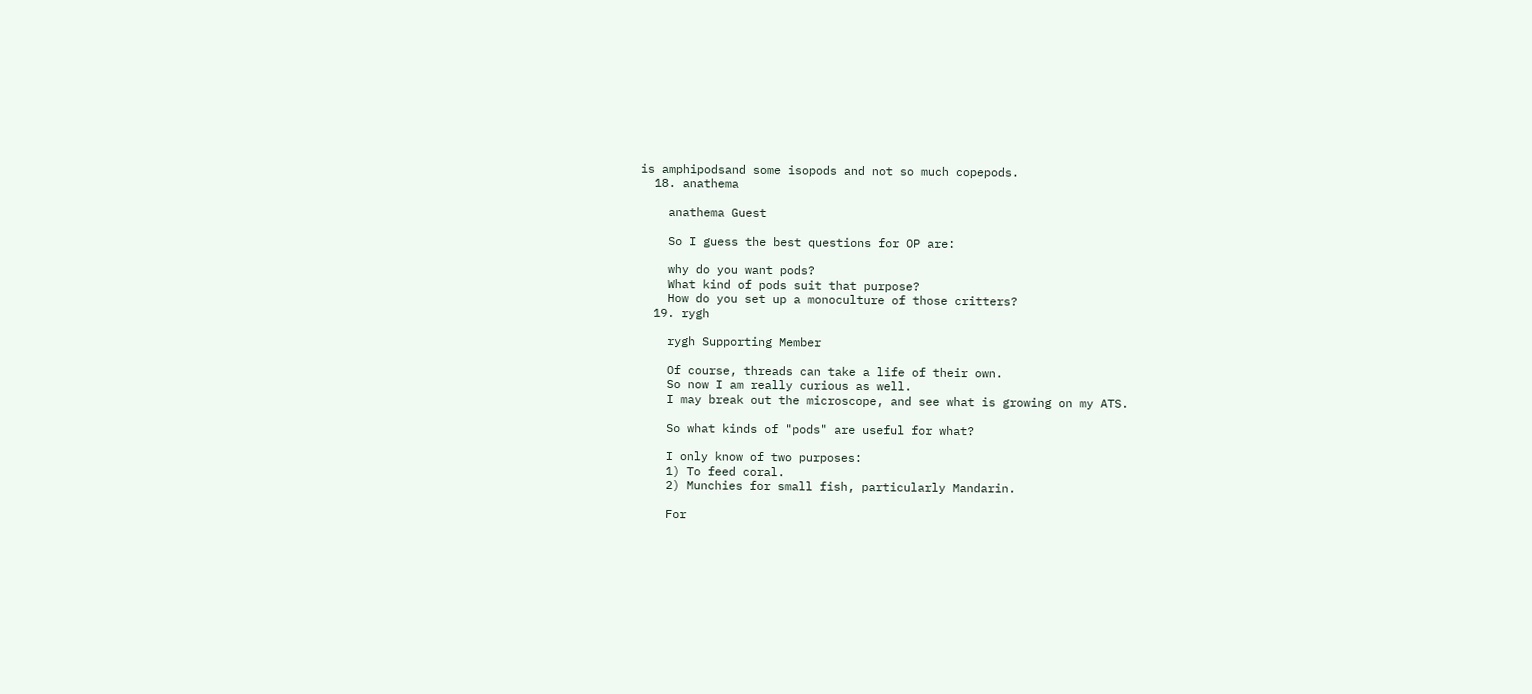is amphipodsand some isopods and not so much copepods.
  18. anathema

    anathema Guest

    So I guess the best questions for OP are:

    why do you want pods?
    What kind of pods suit that purpose?
    How do you set up a monoculture of those critters?
  19. rygh

    rygh Supporting Member

    Of course, threads can take a life of their own.
    So now I am really curious as well.
    I may break out the microscope, and see what is growing on my ATS.

    So what kinds of "pods" are useful for what?

    I only know of two purposes:
    1) To feed coral.
    2) Munchies for small fish, particularly Mandarin.

    For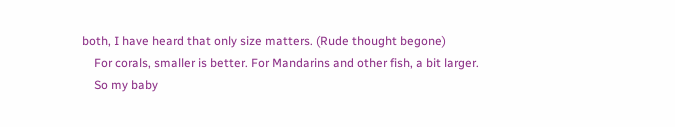both, I have heard that only size matters. (Rude thought begone)
    For corals, smaller is better. For Mandarins and other fish, a bit larger.
    So my baby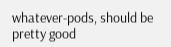whatever-pods, should be pretty good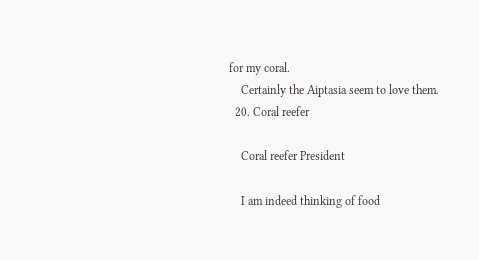for my coral.
    Certainly the Aiptasia seem to love them.
  20. Coral reefer

    Coral reefer President

    I am indeed thinking of food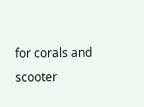for corals and scooter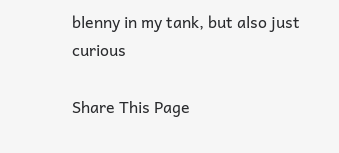blenny in my tank, but also just curious

Share This Page